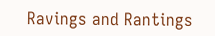Ravings and Rantings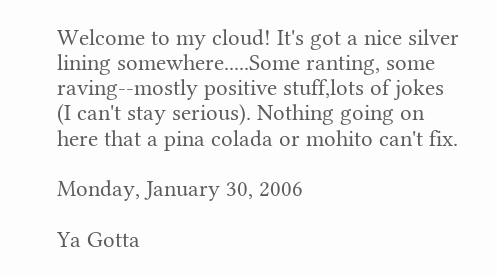Welcome to my cloud! It's got a nice silver lining somewhere.....Some ranting, some raving--mostly positive stuff,lots of jokes (I can't stay serious). Nothing going on here that a pina colada or mohito can't fix.

Monday, January 30, 2006

Ya Gotta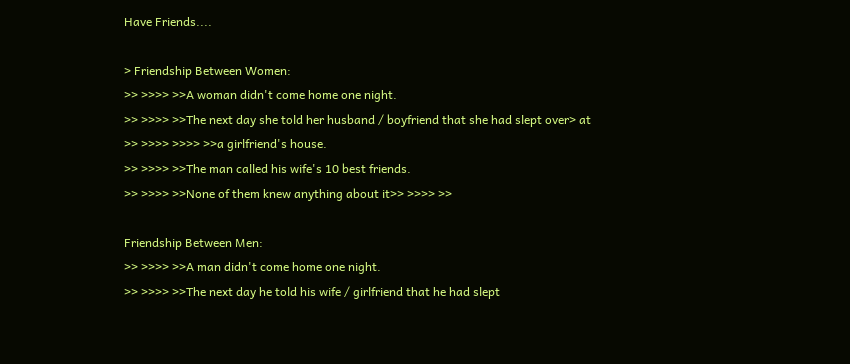Have Friends....

> Friendship Between Women:
>> >>>> >>A woman didn't come home one night.
>> >>>> >>The next day she told her husband / boyfriend that she had slept over> at
>> >>>> >>>> >>a girlfriend's house.
>> >>>> >>The man called his wife's 10 best friends.
>> >>>> >>None of them knew anything about it>> >>>> >>

Friendship Between Men:
>> >>>> >>A man didn't come home one night.
>> >>>> >>The next day he told his wife / girlfriend that he had slept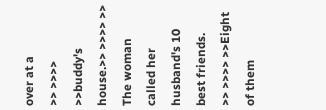over at a
>> >>>> >>buddy's house.>> >>>> >>
The woman called her husband's 10 best friends.
>> >>>> >>Eight of them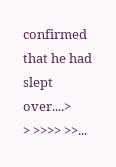confirmed that he had slept over....>
> >>>> >>...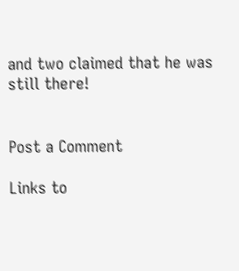and two claimed that he was still there!


Post a Comment

Links to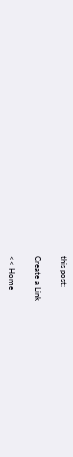this post:

Create a Link

<< Home